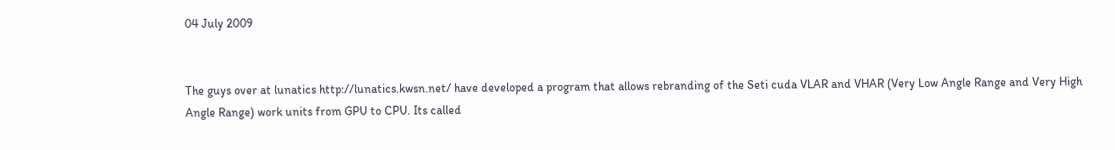04 July 2009


The guys over at lunatics http://lunatics.kwsn.net/ have developed a program that allows rebranding of the Seti cuda VLAR and VHAR (Very Low Angle Range and Very High Angle Range) work units from GPU to CPU. Its called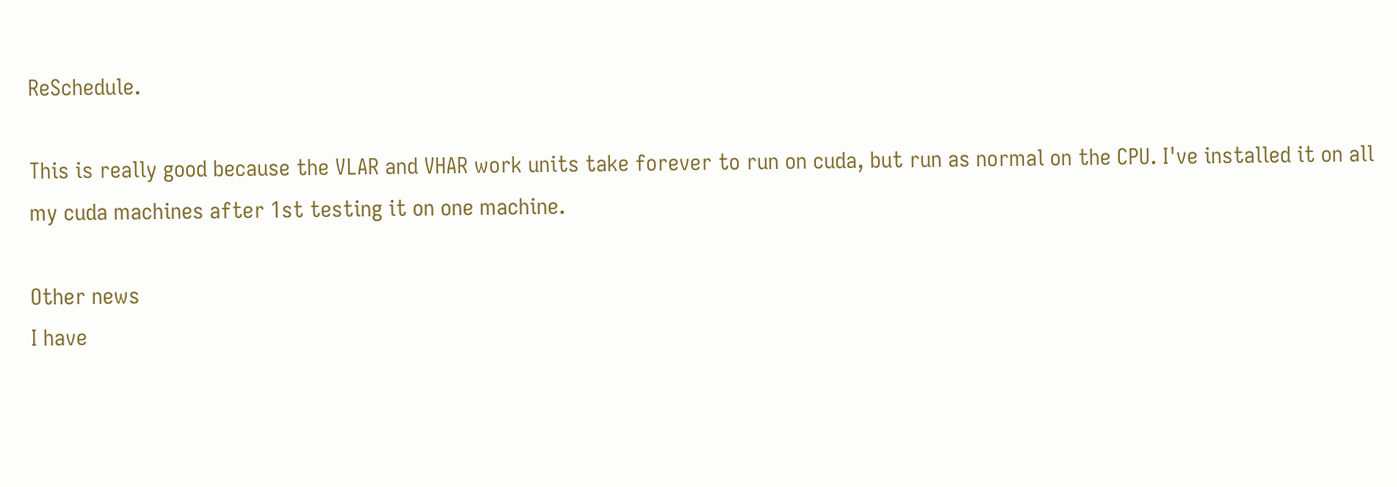ReSchedule.

This is really good because the VLAR and VHAR work units take forever to run on cuda, but run as normal on the CPU. I've installed it on all my cuda machines after 1st testing it on one machine.

Other news
I have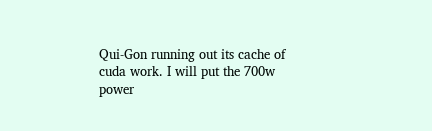Qui-Gon running out its cache of cuda work. I will put the 700w power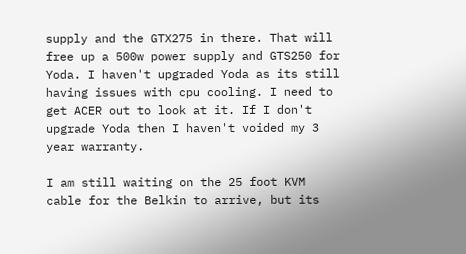supply and the GTX275 in there. That will free up a 500w power supply and GTS250 for Yoda. I haven't upgraded Yoda as its still having issues with cpu cooling. I need to get ACER out to look at it. If I don't upgrade Yoda then I haven't voided my 3 year warranty.

I am still waiting on the 25 foot KVM cable for the Belkin to arrive, but its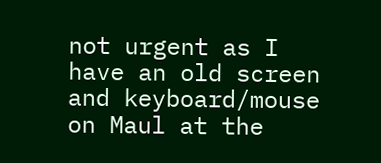not urgent as I have an old screen and keyboard/mouse on Maul at the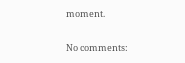moment.

No comments: